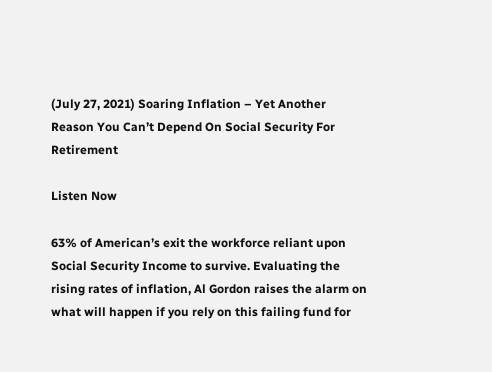(July 27, 2021) Soaring Inflation – Yet Another Reason You Can’t Depend On Social Security For Retirement

Listen Now

63% of American’s exit the workforce reliant upon Social Security Income to survive. Evaluating the rising rates of inflation, Al Gordon raises the alarm on what will happen if you rely on this failing fund for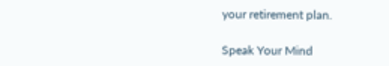your retirement plan.

Speak Your Mind